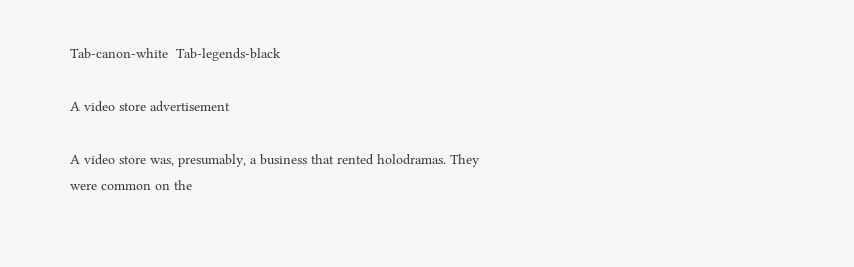Tab-canon-white  Tab-legends-black

A video store advertisement

A video store was, presumably, a business that rented holodramas. They were common on the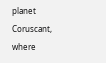planet Coruscant, where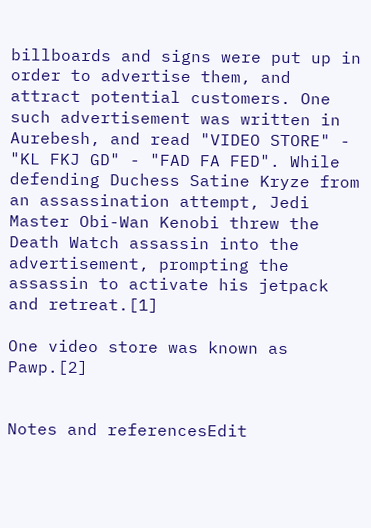billboards and signs were put up in order to advertise them, and attract potential customers. One such advertisement was written in Aurebesh, and read "VIDEO STORE" - "KL FKJ GD" - "FAD FA FED". While defending Duchess Satine Kryze from an assassination attempt, Jedi Master Obi-Wan Kenobi threw the Death Watch assassin into the advertisement, prompting the assassin to activate his jetpack and retreat.[1]

One video store was known as Pawp.[2]


Notes and referencesEdit